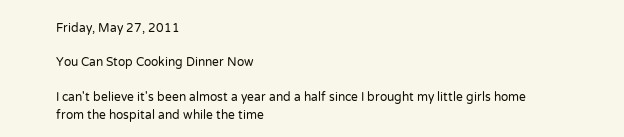Friday, May 27, 2011

You Can Stop Cooking Dinner Now

I can't believe it's been almost a year and a half since I brought my little girls home from the hospital and while the time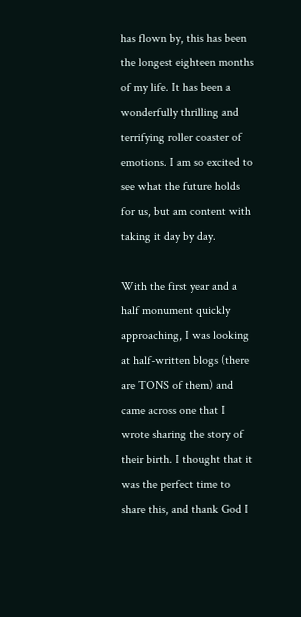has flown by, this has been the longest eighteen months of my life. It has been a wonderfully thrilling and terrifying roller coaster of emotions. I am so excited to see what the future holds for us, but am content with taking it day by day.

With the first year and a half monument quickly approaching, I was looking at half-written blogs (there are TONS of them) and came across one that I wrote sharing the story of their birth. I thought that it was the perfect time to share this, and thank God I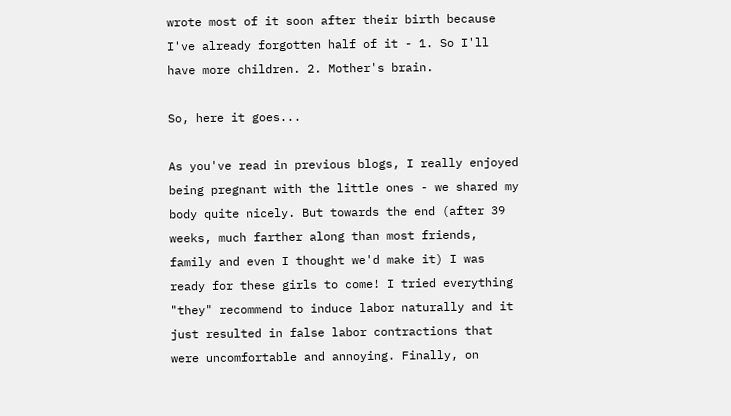wrote most of it soon after their birth because I've already forgotten half of it - 1. So I'll have more children. 2. Mother's brain.

So, here it goes...

As you've read in previous blogs, I really enjoyed being pregnant with the little ones - we shared my body quite nicely. But towards the end (after 39 weeks, much farther along than most friends, family and even I thought we'd make it) I was ready for these girls to come! I tried everything "they" recommend to induce labor naturally and it just resulted in false labor contractions that were uncomfortable and annoying. Finally, on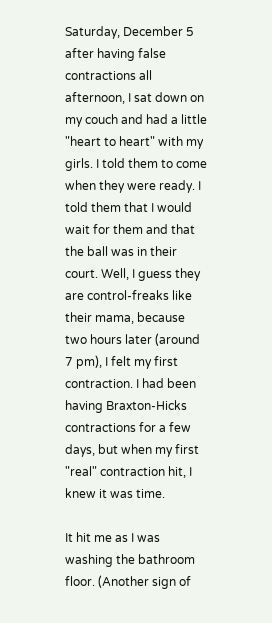Saturday, December 5 after having false contractions all afternoon, I sat down on my couch and had a little "heart to heart" with my girls. I told them to come when they were ready. I told them that I would wait for them and that the ball was in their court. Well, I guess they are control-freaks like their mama, because two hours later (around 7 pm), I felt my first contraction. I had been having Braxton-Hicks contractions for a few days, but when my first "real" contraction hit, I knew it was time.

It hit me as I was washing the bathroom floor. (Another sign of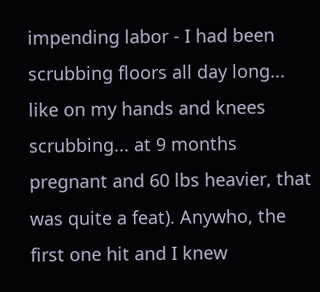impending labor - I had been scrubbing floors all day long... like on my hands and knees scrubbing... at 9 months pregnant and 60 lbs heavier, that was quite a feat). Anywho, the first one hit and I knew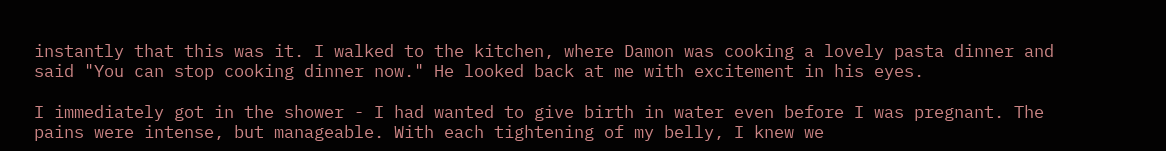instantly that this was it. I walked to the kitchen, where Damon was cooking a lovely pasta dinner and said "You can stop cooking dinner now." He looked back at me with excitement in his eyes.

I immediately got in the shower - I had wanted to give birth in water even before I was pregnant. The pains were intense, but manageable. With each tightening of my belly, I knew we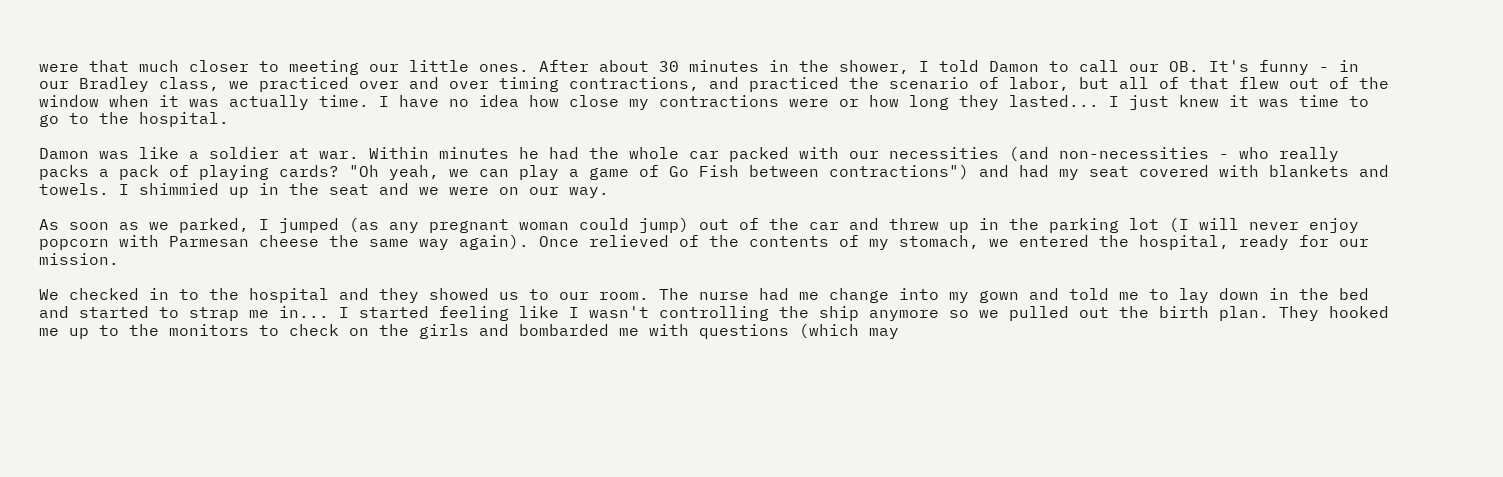were that much closer to meeting our little ones. After about 30 minutes in the shower, I told Damon to call our OB. It's funny - in our Bradley class, we practiced over and over timing contractions, and practiced the scenario of labor, but all of that flew out of the window when it was actually time. I have no idea how close my contractions were or how long they lasted... I just knew it was time to go to the hospital.

Damon was like a soldier at war. Within minutes he had the whole car packed with our necessities (and non-necessities - who really packs a pack of playing cards? "Oh yeah, we can play a game of Go Fish between contractions") and had my seat covered with blankets and towels. I shimmied up in the seat and we were on our way.

As soon as we parked, I jumped (as any pregnant woman could jump) out of the car and threw up in the parking lot (I will never enjoy popcorn with Parmesan cheese the same way again). Once relieved of the contents of my stomach, we entered the hospital, ready for our mission.

We checked in to the hospital and they showed us to our room. The nurse had me change into my gown and told me to lay down in the bed and started to strap me in... I started feeling like I wasn't controlling the ship anymore so we pulled out the birth plan. They hooked me up to the monitors to check on the girls and bombarded me with questions (which may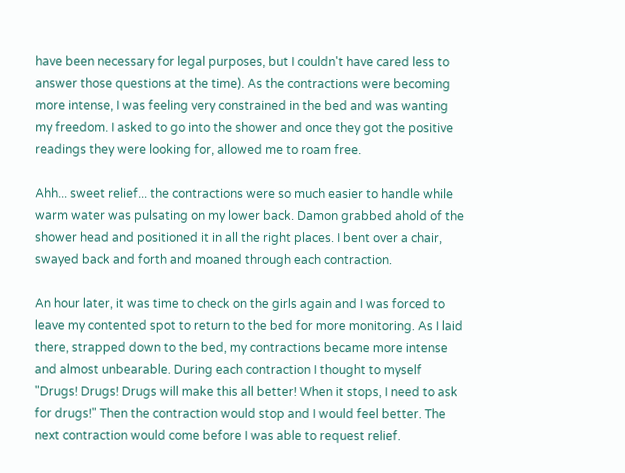have been necessary for legal purposes, but I couldn't have cared less to answer those questions at the time). As the contractions were becoming more intense, I was feeling very constrained in the bed and was wanting my freedom. I asked to go into the shower and once they got the positive readings they were looking for, allowed me to roam free.

Ahh... sweet relief... the contractions were so much easier to handle while warm water was pulsating on my lower back. Damon grabbed ahold of the shower head and positioned it in all the right places. I bent over a chair, swayed back and forth and moaned through each contraction.

An hour later, it was time to check on the girls again and I was forced to leave my contented spot to return to the bed for more monitoring. As I laid there, strapped down to the bed, my contractions became more intense and almost unbearable. During each contraction I thought to myself "Drugs! Drugs! Drugs will make this all better! When it stops, I need to ask for drugs!" Then the contraction would stop and I would feel better. The next contraction would come before I was able to request relief.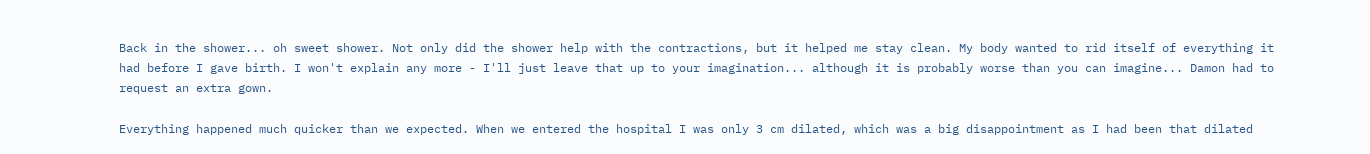Back in the shower... oh sweet shower. Not only did the shower help with the contractions, but it helped me stay clean. My body wanted to rid itself of everything it had before I gave birth. I won't explain any more - I'll just leave that up to your imagination... although it is probably worse than you can imagine... Damon had to request an extra gown.

Everything happened much quicker than we expected. When we entered the hospital I was only 3 cm dilated, which was a big disappointment as I had been that dilated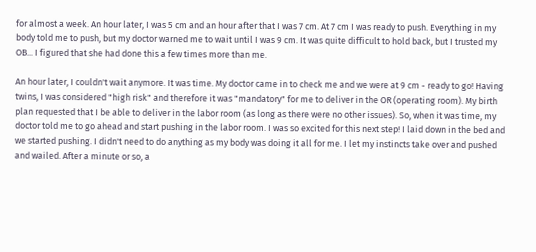for almost a week. An hour later, I was 5 cm and an hour after that I was 7 cm. At 7 cm I was ready to push. Everything in my body told me to push, but my doctor warned me to wait until I was 9 cm. It was quite difficult to hold back, but I trusted my OB... I figured that she had done this a few times more than me.

An hour later, I couldn't wait anymore. It was time. My doctor came in to check me and we were at 9 cm - ready to go! Having twins, I was considered "high risk" and therefore it was "mandatory" for me to deliver in the OR (operating room). My birth plan requested that I be able to deliver in the labor room (as long as there were no other issues). So, when it was time, my doctor told me to go ahead and start pushing in the labor room. I was so excited for this next step! I laid down in the bed and we started pushing. I didn't need to do anything as my body was doing it all for me. I let my instincts take over and pushed and wailed. After a minute or so, a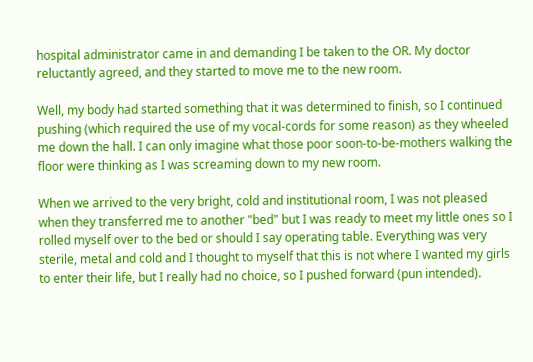hospital administrator came in and demanding I be taken to the OR. My doctor reluctantly agreed, and they started to move me to the new room.

Well, my body had started something that it was determined to finish, so I continued pushing (which required the use of my vocal-cords for some reason) as they wheeled me down the hall. I can only imagine what those poor soon-to-be-mothers walking the floor were thinking as I was screaming down to my new room.

When we arrived to the very bright, cold and institutional room, I was not pleased when they transferred me to another "bed" but I was ready to meet my little ones so I rolled myself over to the bed or should I say operating table. Everything was very sterile, metal and cold and I thought to myself that this is not where I wanted my girls to enter their life, but I really had no choice, so I pushed forward (pun intended).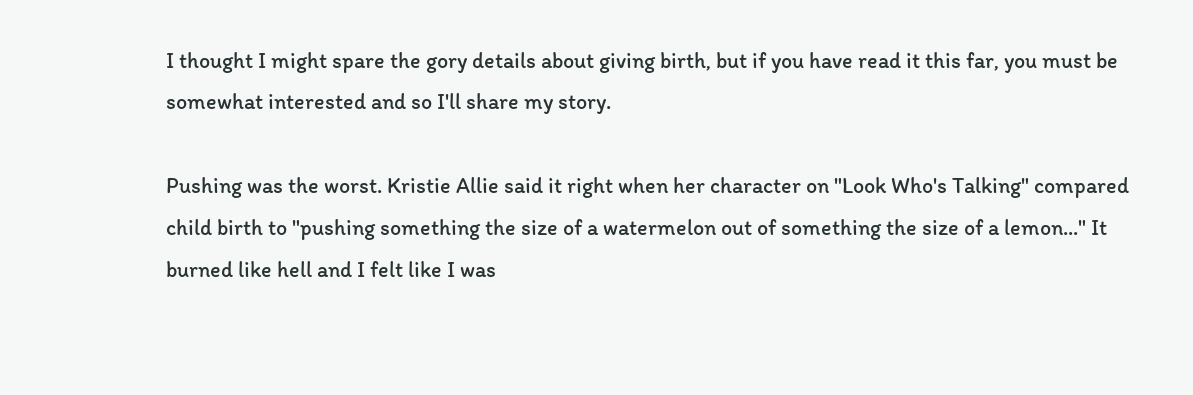I thought I might spare the gory details about giving birth, but if you have read it this far, you must be somewhat interested and so I'll share my story.

Pushing was the worst. Kristie Allie said it right when her character on "Look Who's Talking" compared child birth to "pushing something the size of a watermelon out of something the size of a lemon..." It burned like hell and I felt like I was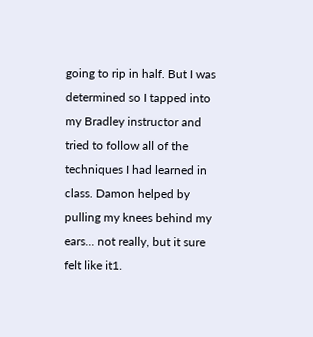going to rip in half. But I was determined so I tapped into my Bradley instructor and tried to follow all of the techniques I had learned in class. Damon helped by pulling my knees behind my ears... not really, but it sure felt like it1.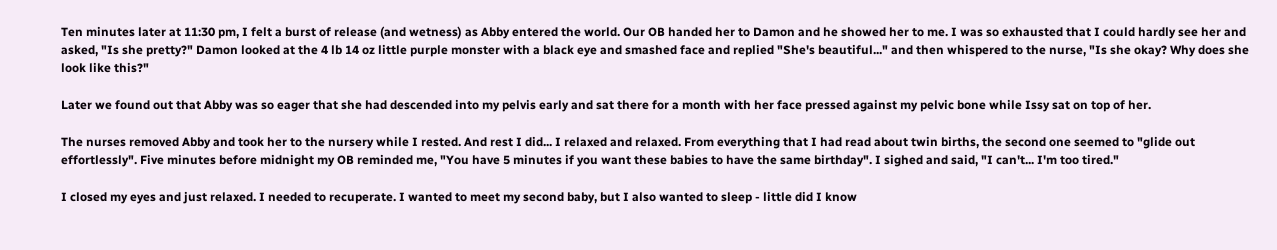Ten minutes later at 11:30 pm, I felt a burst of release (and wetness) as Abby entered the world. Our OB handed her to Damon and he showed her to me. I was so exhausted that I could hardly see her and asked, "Is she pretty?" Damon looked at the 4 lb 14 oz little purple monster with a black eye and smashed face and replied "She's beautiful..." and then whispered to the nurse, "Is she okay? Why does she look like this?"

Later we found out that Abby was so eager that she had descended into my pelvis early and sat there for a month with her face pressed against my pelvic bone while Issy sat on top of her.

The nurses removed Abby and took her to the nursery while I rested. And rest I did... I relaxed and relaxed. From everything that I had read about twin births, the second one seemed to "glide out effortlessly". Five minutes before midnight my OB reminded me, "You have 5 minutes if you want these babies to have the same birthday". I sighed and said, "I can't... I'm too tired."

I closed my eyes and just relaxed. I needed to recuperate. I wanted to meet my second baby, but I also wanted to sleep - little did I know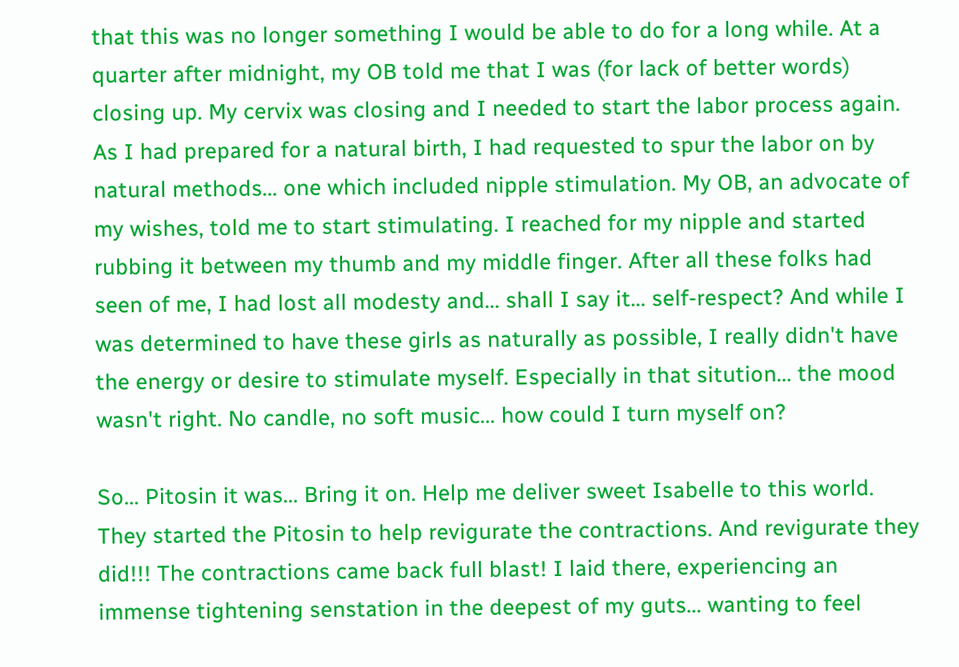that this was no longer something I would be able to do for a long while. At a quarter after midnight, my OB told me that I was (for lack of better words) closing up. My cervix was closing and I needed to start the labor process again. As I had prepared for a natural birth, I had requested to spur the labor on by natural methods... one which included nipple stimulation. My OB, an advocate of my wishes, told me to start stimulating. I reached for my nipple and started rubbing it between my thumb and my middle finger. After all these folks had seen of me, I had lost all modesty and... shall I say it... self-respect? And while I was determined to have these girls as naturally as possible, I really didn't have the energy or desire to stimulate myself. Especially in that sitution... the mood wasn't right. No candle, no soft music... how could I turn myself on?

So... Pitosin it was... Bring it on. Help me deliver sweet Isabelle to this world. They started the Pitosin to help revigurate the contractions. And revigurate they did!!! The contractions came back full blast! I laid there, experiencing an immense tightening senstation in the deepest of my guts... wanting to feel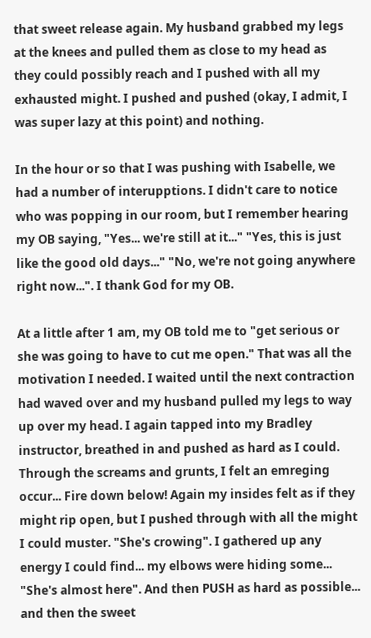that sweet release again. My husband grabbed my legs at the knees and pulled them as close to my head as they could possibly reach and I pushed with all my exhausted might. I pushed and pushed (okay, I admit, I was super lazy at this point) and nothing.

In the hour or so that I was pushing with Isabelle, we had a number of interupptions. I didn't care to notice who was popping in our room, but I remember hearing my OB saying, "Yes... we're still at it..." "Yes, this is just like the good old days..." "No, we're not going anywhere right now...". I thank God for my OB.

At a little after 1 am, my OB told me to "get serious or she was going to have to cut me open." That was all the motivation I needed. I waited until the next contraction had waved over and my husband pulled my legs to way up over my head. I again tapped into my Bradley instructor, breathed in and pushed as hard as I could. Through the screams and grunts, I felt an emreging occur... Fire down below! Again my insides felt as if they might rip open, but I pushed through with all the might I could muster. "She's crowing". I gathered up any energy I could find... my elbows were hiding some... "She's almost here". And then PUSH as hard as possible... and then the sweet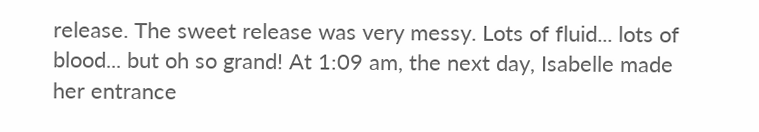release. The sweet release was very messy. Lots of fluid... lots of blood... but oh so grand! At 1:09 am, the next day, Isabelle made her entrance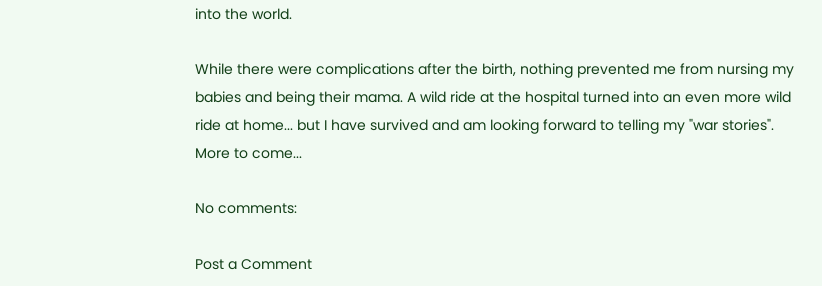into the world.

While there were complications after the birth, nothing prevented me from nursing my babies and being their mama. A wild ride at the hospital turned into an even more wild ride at home... but I have survived and am looking forward to telling my "war stories". More to come...

No comments:

Post a Comment